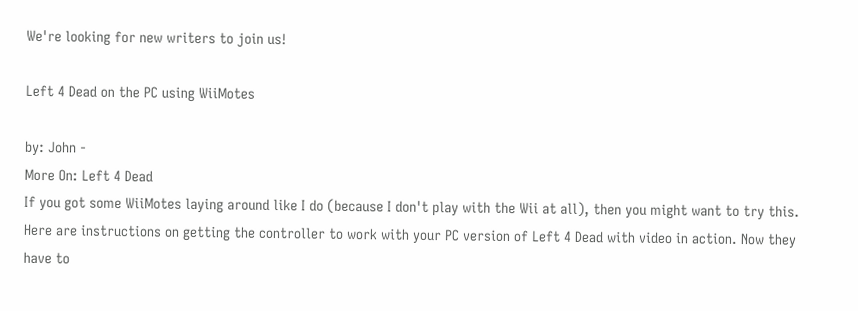We're looking for new writers to join us!

Left 4 Dead on the PC using WiiMotes

by: John -
More On: Left 4 Dead
If you got some WiiMotes laying around like I do (because I don't play with the Wii at all), then you might want to try this. Here are instructions on getting the controller to work with your PC version of Left 4 Dead with video in action. Now they have to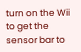turn on the Wii to get the sensor bar to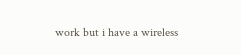work but i have a wireless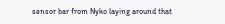sensor bar from Nyko laying around that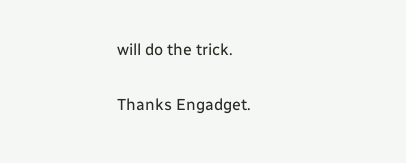will do the trick.

Thanks Engadget.